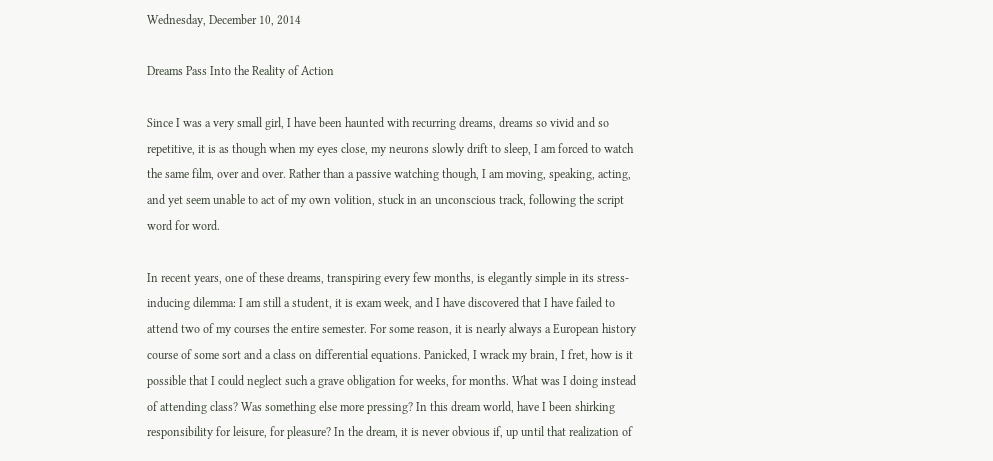Wednesday, December 10, 2014

Dreams Pass Into the Reality of Action

Since I was a very small girl, I have been haunted with recurring dreams, dreams so vivid and so repetitive, it is as though when my eyes close, my neurons slowly drift to sleep, I am forced to watch the same film, over and over. Rather than a passive watching though, I am moving, speaking, acting, and yet seem unable to act of my own volition, stuck in an unconscious track, following the script word for word.

In recent years, one of these dreams, transpiring every few months, is elegantly simple in its stress-inducing dilemma: I am still a student, it is exam week, and I have discovered that I have failed to attend two of my courses the entire semester. For some reason, it is nearly always a European history course of some sort and a class on differential equations. Panicked, I wrack my brain, I fret, how is it possible that I could neglect such a grave obligation for weeks, for months. What was I doing instead of attending class? Was something else more pressing? In this dream world, have I been shirking responsibility for leisure, for pleasure? In the dream, it is never obvious if, up until that realization of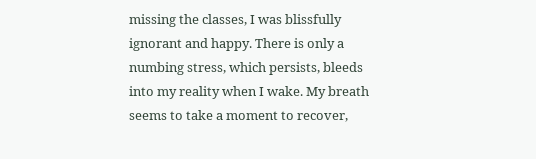missing the classes, I was blissfully ignorant and happy. There is only a numbing stress, which persists, bleeds into my reality when I wake. My breath seems to take a moment to recover,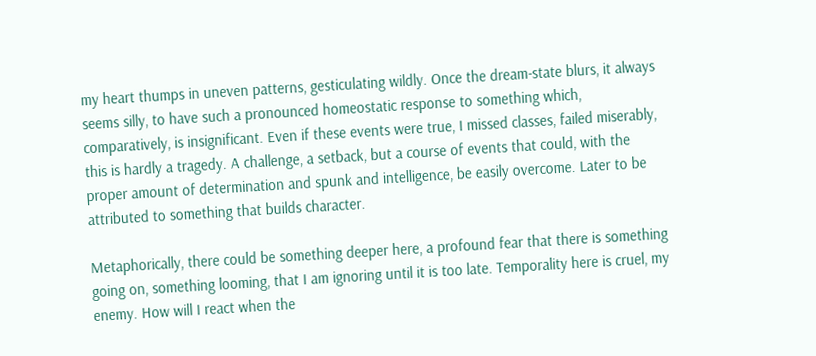my heart thumps in uneven patterns, gesticulating wildly. Once the dream-state blurs, it always seems silly, to have such a pronounced homeostatic response to something which, comparatively, is insignificant. Even if these events were true, I missed classes, failed miserably, this is hardly a tragedy. A challenge, a setback, but a course of events that could, with the proper amount of determination and spunk and intelligence, be easily overcome. Later to be attributed to something that builds character.

Metaphorically, there could be something deeper here, a profound fear that there is something going on, something looming, that I am ignoring until it is too late. Temporality here is cruel, my enemy. How will I react when the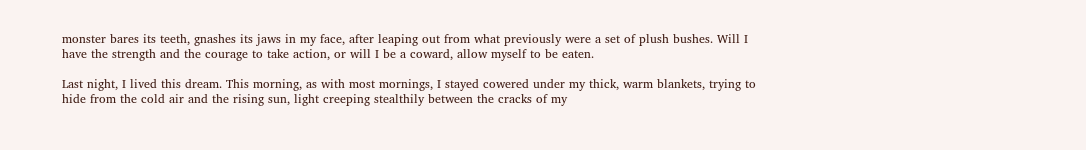monster bares its teeth, gnashes its jaws in my face, after leaping out from what previously were a set of plush bushes. Will I have the strength and the courage to take action, or will I be a coward, allow myself to be eaten.

Last night, I lived this dream. This morning, as with most mornings, I stayed cowered under my thick, warm blankets, trying to hide from the cold air and the rising sun, light creeping stealthily between the cracks of my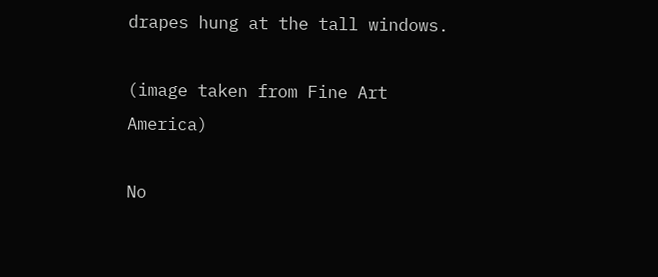drapes hung at the tall windows.

(image taken from Fine Art America)

No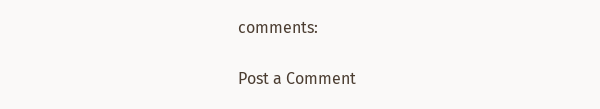comments:

Post a Comment